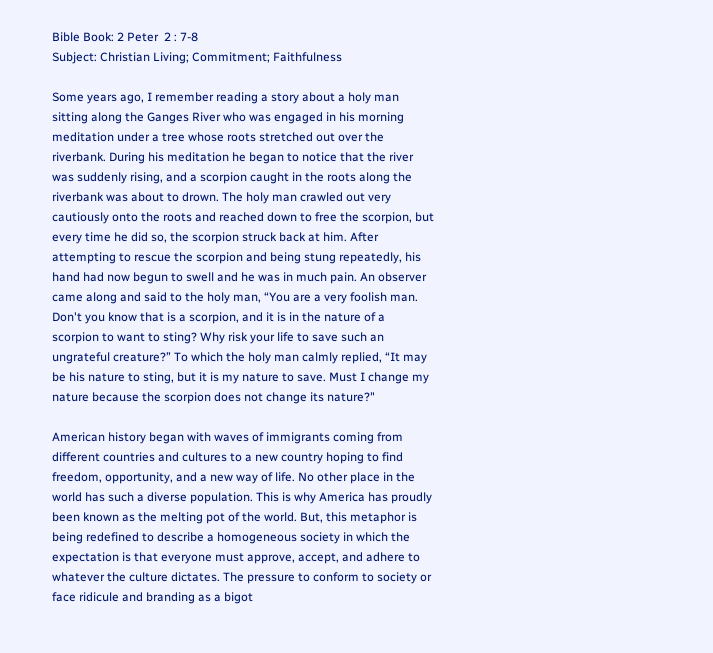Bible Book: 2 Peter  2 : 7-8
Subject: Christian Living; Commitment; Faithfulness

Some years ago, I remember reading a story about a holy man sitting along the Ganges River who was engaged in his morning meditation under a tree whose roots stretched out over the riverbank. During his meditation he began to notice that the river was suddenly rising, and a scorpion caught in the roots along the riverbank was about to drown. The holy man crawled out very cautiously onto the roots and reached down to free the scorpion, but every time he did so, the scorpion struck back at him. After attempting to rescue the scorpion and being stung repeatedly, his hand had now begun to swell and he was in much pain. An observer came along and said to the holy man, “You are a very foolish man. Don't you know that is a scorpion, and it is in the nature of a scorpion to want to sting? Why risk your life to save such an ungrateful creature?” To which the holy man calmly replied, “It may be his nature to sting, but it is my nature to save. Must I change my nature because the scorpion does not change its nature?"

American history began with waves of immigrants coming from different countries and cultures to a new country hoping to find freedom, opportunity, and a new way of life. No other place in the world has such a diverse population. This is why America has proudly been known as the melting pot of the world. But, this metaphor is being redefined to describe a homogeneous society in which the expectation is that everyone must approve, accept, and adhere to whatever the culture dictates. The pressure to conform to society or face ridicule and branding as a bigot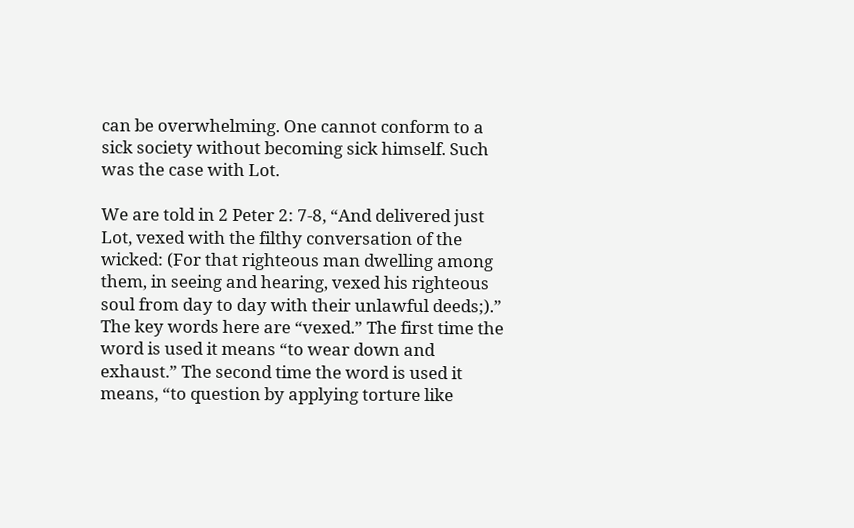can be overwhelming. One cannot conform to a sick society without becoming sick himself. Such was the case with Lot.

We are told in 2 Peter 2: 7-8, “And delivered just Lot, vexed with the filthy conversation of the wicked: (For that righteous man dwelling among them, in seeing and hearing, vexed his righteous soul from day to day with their unlawful deeds;).” The key words here are “vexed.” The first time the word is used it means “to wear down and exhaust.” The second time the word is used it means, “to question by applying torture like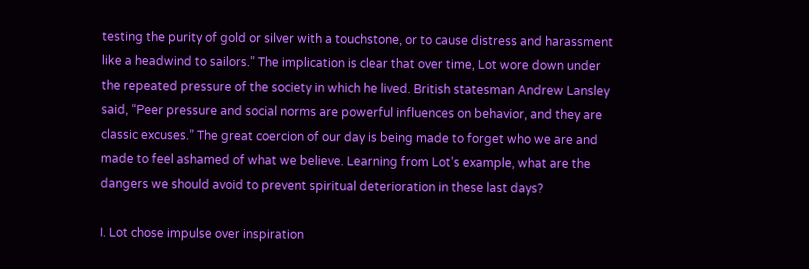testing the purity of gold or silver with a touchstone, or to cause distress and harassment like a headwind to sailors.” The implication is clear that over time, Lot wore down under the repeated pressure of the society in which he lived. British statesman Andrew Lansley said, “Peer pressure and social norms are powerful influences on behavior, and they are classic excuses.” The great coercion of our day is being made to forget who we are and made to feel ashamed of what we believe. Learning from Lot’s example, what are the dangers we should avoid to prevent spiritual deterioration in these last days?

I. Lot chose impulse over inspiration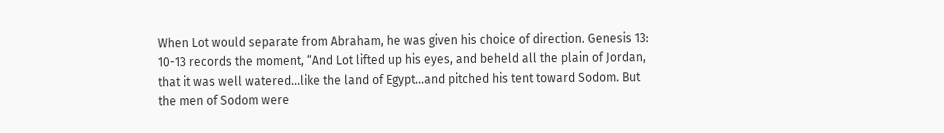When Lot would separate from Abraham, he was given his choice of direction. Genesis 13: 10-13 records the moment, “And Lot lifted up his eyes, and beheld all the plain of Jordan, that it was well watered...like the land of Egypt...and pitched his tent toward Sodom. But the men of Sodom were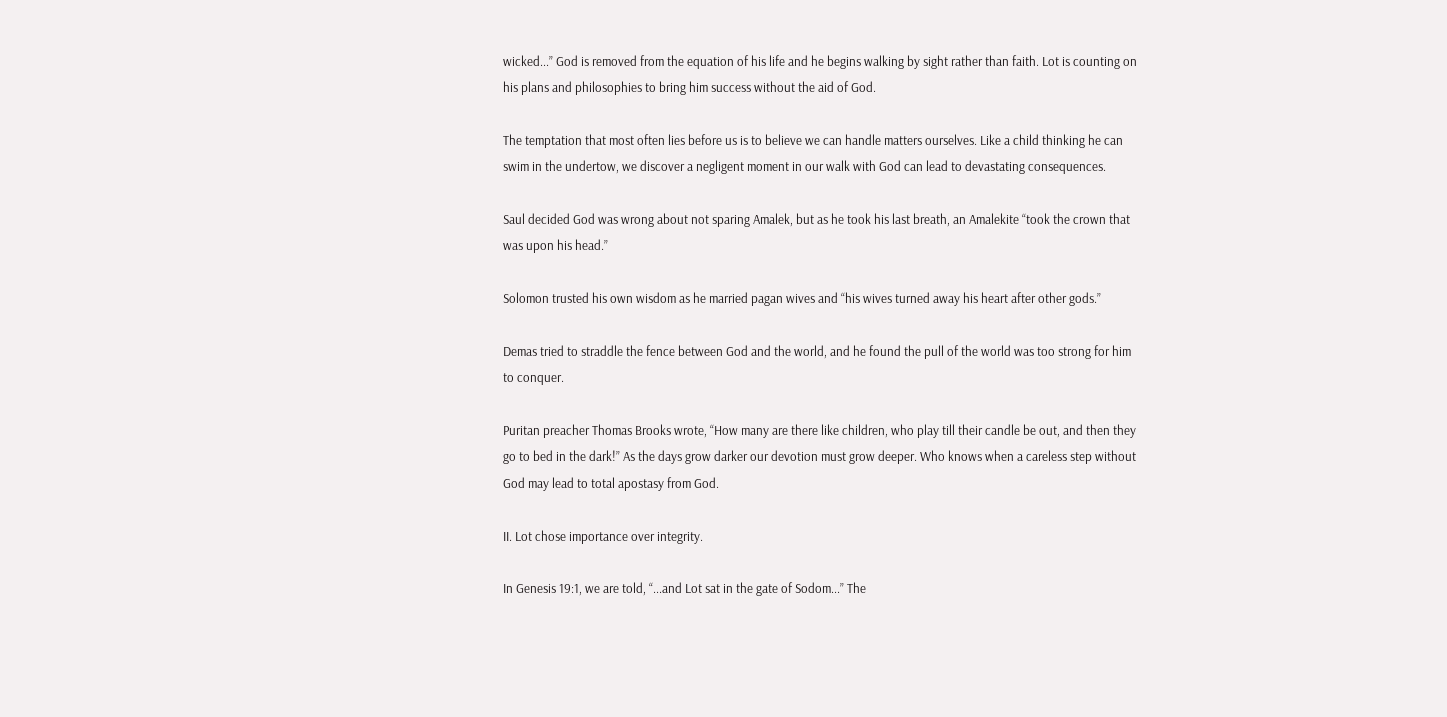wicked...” God is removed from the equation of his life and he begins walking by sight rather than faith. Lot is counting on his plans and philosophies to bring him success without the aid of God.

The temptation that most often lies before us is to believe we can handle matters ourselves. Like a child thinking he can swim in the undertow, we discover a negligent moment in our walk with God can lead to devastating consequences.

Saul decided God was wrong about not sparing Amalek, but as he took his last breath, an Amalekite “took the crown that was upon his head.”

Solomon trusted his own wisdom as he married pagan wives and “his wives turned away his heart after other gods.”

Demas tried to straddle the fence between God and the world, and he found the pull of the world was too strong for him to conquer.

Puritan preacher Thomas Brooks wrote, “How many are there like children, who play till their candle be out, and then they go to bed in the dark!” As the days grow darker our devotion must grow deeper. Who knows when a careless step without God may lead to total apostasy from God.

II. Lot chose importance over integrity.

In Genesis 19:1, we are told, “...and Lot sat in the gate of Sodom...” The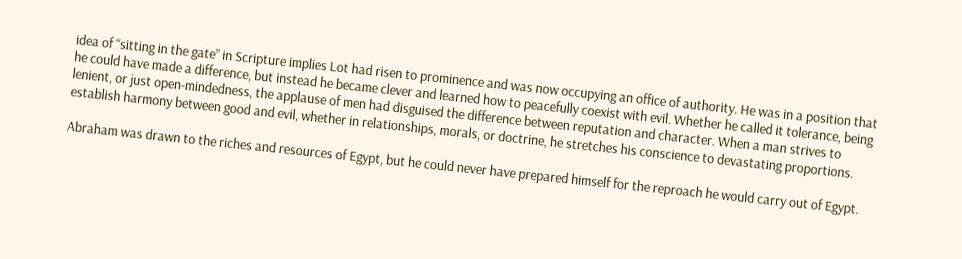idea of “sitting in the gate” in Scripture implies Lot had risen to prominence and was now occupying an office of authority. He was in a position that he could have made a difference, but instead he became clever and learned how to peacefully coexist with evil. Whether he called it tolerance, being lenient, or just open-mindedness, the applause of men had disguised the difference between reputation and character. When a man strives to establish harmony between good and evil, whether in relationships, morals, or doctrine, he stretches his conscience to devastating proportions.

Abraham was drawn to the riches and resources of Egypt, but he could never have prepared himself for the reproach he would carry out of Egypt.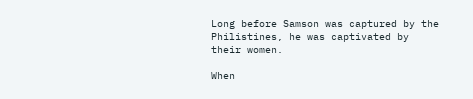Long before Samson was captured by the Philistines, he was captivated by their women.

When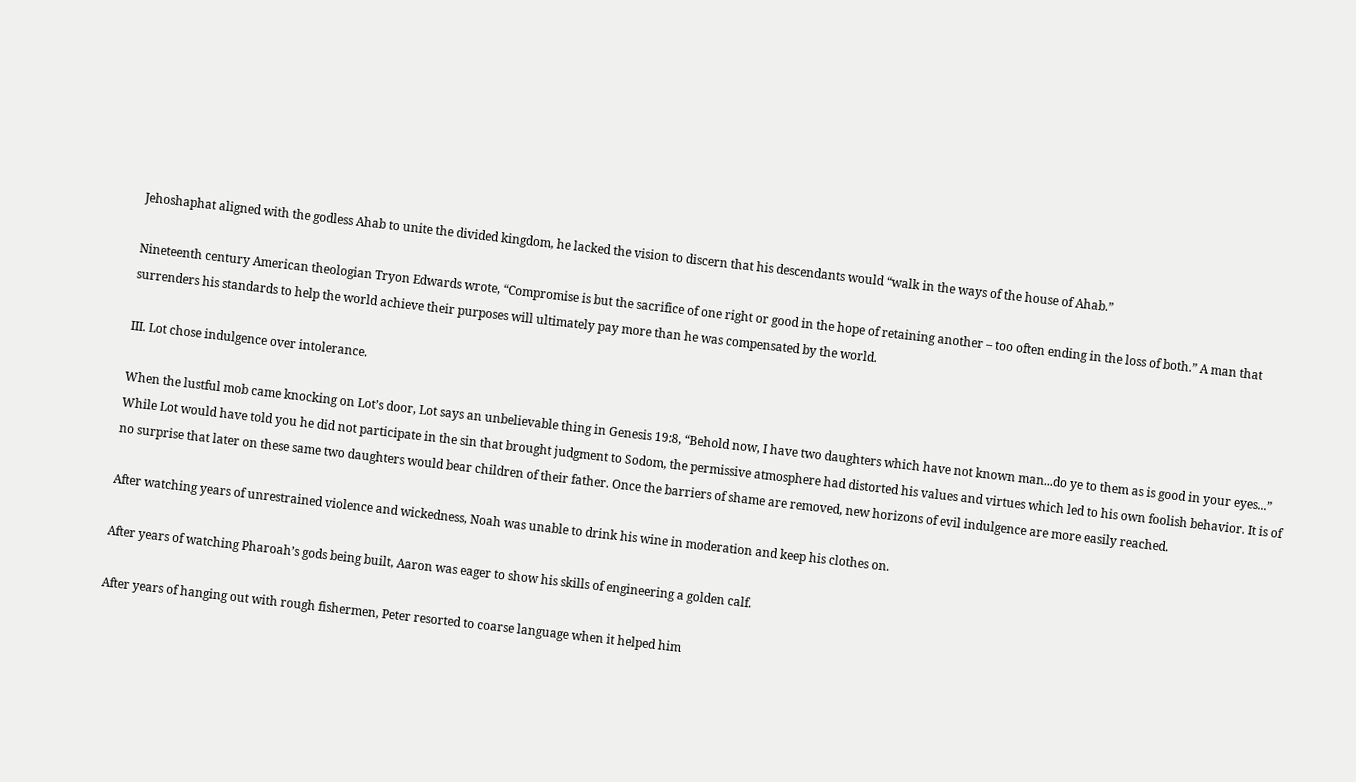Jehoshaphat aligned with the godless Ahab to unite the divided kingdom, he lacked the vision to discern that his descendants would “walk in the ways of the house of Ahab.”

Nineteenth century American theologian Tryon Edwards wrote, “Compromise is but the sacrifice of one right or good in the hope of retaining another – too often ending in the loss of both.” A man that surrenders his standards to help the world achieve their purposes will ultimately pay more than he was compensated by the world.

III. Lot chose indulgence over intolerance.

When the lustful mob came knocking on Lot’s door, Lot says an unbelievable thing in Genesis 19:8, “Behold now, I have two daughters which have not known man...do ye to them as is good in your eyes...” While Lot would have told you he did not participate in the sin that brought judgment to Sodom, the permissive atmosphere had distorted his values and virtues which led to his own foolish behavior. It is of no surprise that later on these same two daughters would bear children of their father. Once the barriers of shame are removed, new horizons of evil indulgence are more easily reached.

After watching years of unrestrained violence and wickedness, Noah was unable to drink his wine in moderation and keep his clothes on.

After years of watching Pharoah’s gods being built, Aaron was eager to show his skills of engineering a golden calf.

After years of hanging out with rough fishermen, Peter resorted to coarse language when it helped him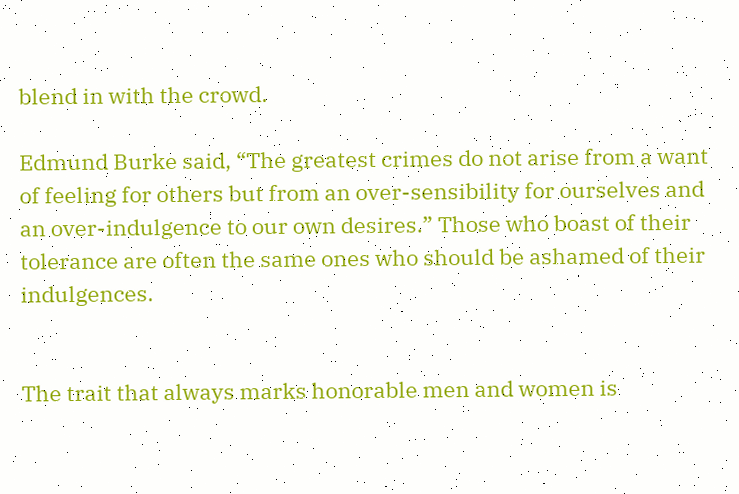blend in with the crowd.

Edmund Burke said, “The greatest crimes do not arise from a want of feeling for others but from an over-sensibility for ourselves and an over-indulgence to our own desires.” Those who boast of their tolerance are often the same ones who should be ashamed of their indulgences.


The trait that always marks honorable men and women is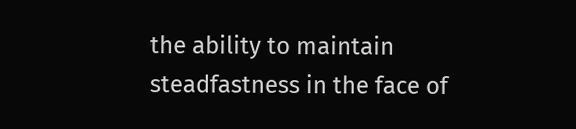the ability to maintain steadfastness in the face of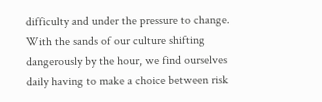difficulty and under the pressure to change. With the sands of our culture shifting dangerously by the hour, we find ourselves daily having to make a choice between risk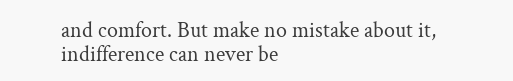and comfort. But make no mistake about it, indifference can never be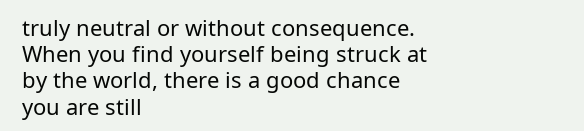truly neutral or without consequence. When you find yourself being struck at by the world, there is a good chance you are still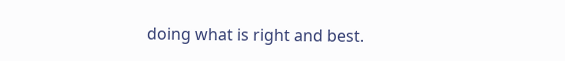doing what is right and best.